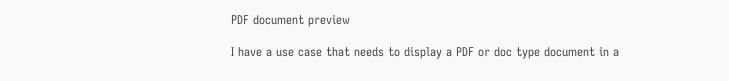PDF document preview

I have a use case that needs to display a PDF or doc type document in a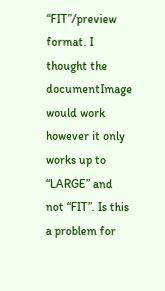“FIT”/preview format. I thought the documentImage would work however it only works up to “LARGE” and not “FIT”. Is this a problem for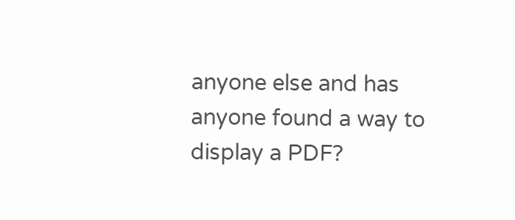anyone else and has anyone found a way to display a PDF?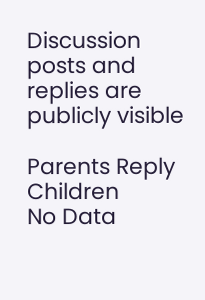Discussion posts and replies are publicly visible

Parents Reply Children
No Data